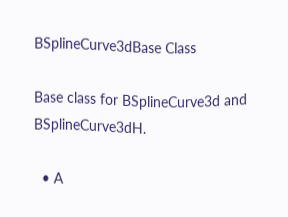BSplineCurve3dBase Class

Base class for BSplineCurve3d and BSplineCurve3dH.

  • A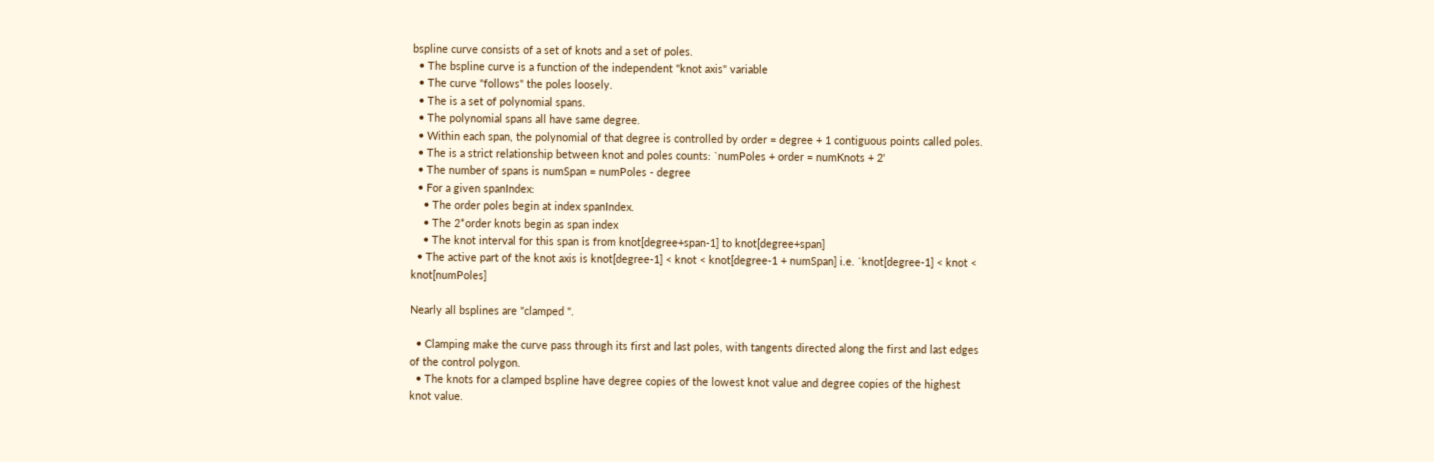bspline curve consists of a set of knots and a set of poles.
  • The bspline curve is a function of the independent "knot axis" variable
  • The curve "follows" the poles loosely.
  • The is a set of polynomial spans.
  • The polynomial spans all have same degree.
  • Within each span, the polynomial of that degree is controlled by order = degree + 1 contiguous points called poles.
  • The is a strict relationship between knot and poles counts: `numPoles + order = numKnots + 2'
  • The number of spans is numSpan = numPoles - degree
  • For a given spanIndex:
    • The order poles begin at index spanIndex.
    • The 2*order knots begin as span index
    • The knot interval for this span is from knot[degree+span-1] to knot[degree+span]
  • The active part of the knot axis is knot[degree-1] < knot < knot[degree-1 + numSpan] i.e. `knot[degree-1] < knot < knot[numPoles]

Nearly all bsplines are "clamped ".

  • Clamping make the curve pass through its first and last poles, with tangents directed along the first and last edges of the control polygon.
  • The knots for a clamped bspline have degree copies of the lowest knot value and degree copies of the highest knot value.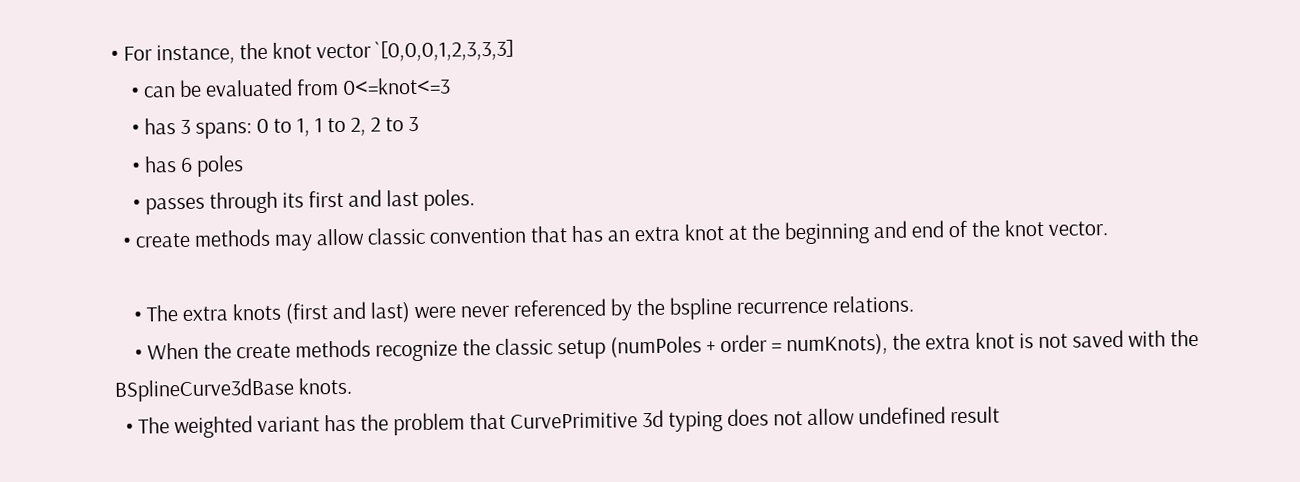• For instance, the knot vector `[0,0,0,1,2,3,3,3]
    • can be evaluated from 0<=knot<=3
    • has 3 spans: 0 to 1, 1 to 2, 2 to 3
    • has 6 poles
    • passes through its first and last poles.
  • create methods may allow classic convention that has an extra knot at the beginning and end of the knot vector.

    • The extra knots (first and last) were never referenced by the bspline recurrence relations.
    • When the create methods recognize the classic setup (numPoles + order = numKnots), the extra knot is not saved with the BSplineCurve3dBase knots.
  • The weighted variant has the problem that CurvePrimitive 3d typing does not allow undefined result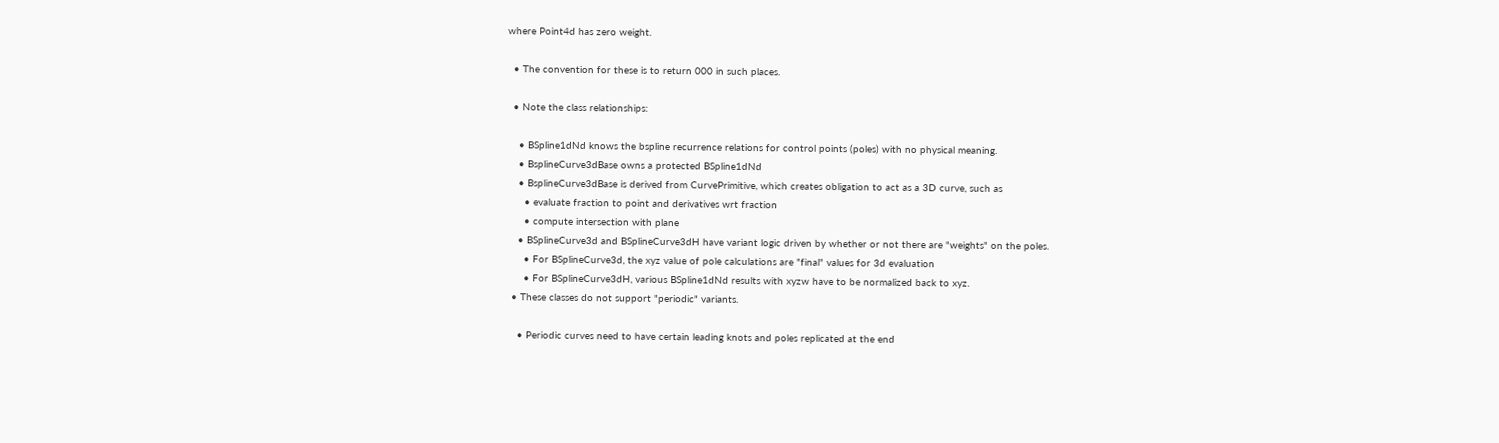where Point4d has zero weight.

  • The convention for these is to return 000 in such places.

  • Note the class relationships:

    • BSpline1dNd knows the bspline recurrence relations for control points (poles) with no physical meaning.
    • BsplineCurve3dBase owns a protected BSpline1dNd
    • BsplineCurve3dBase is derived from CurvePrimitive, which creates obligation to act as a 3D curve, such as
      • evaluate fraction to point and derivatives wrt fraction
      • compute intersection with plane
    • BSplineCurve3d and BSplineCurve3dH have variant logic driven by whether or not there are "weights" on the poles.
      • For BSplineCurve3d, the xyz value of pole calculations are "final" values for 3d evaluation
      • For BSplineCurve3dH, various BSpline1dNd results with xyzw have to be normalized back to xyz.
  • These classes do not support "periodic" variants.

    • Periodic curves need to have certain leading knots and poles replicated at the end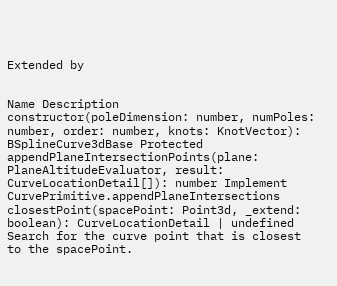Extended by


Name Description
constructor(poleDimension: number, numPoles: number, order: number, knots: KnotVector): BSplineCurve3dBase Protected
appendPlaneIntersectionPoints(plane: PlaneAltitudeEvaluator, result: CurveLocationDetail[]): number Implement CurvePrimitive.appendPlaneIntersections
closestPoint(spacePoint: Point3d, _extend: boolean): CurveLocationDetail | undefined Search for the curve point that is closest to the spacePoint.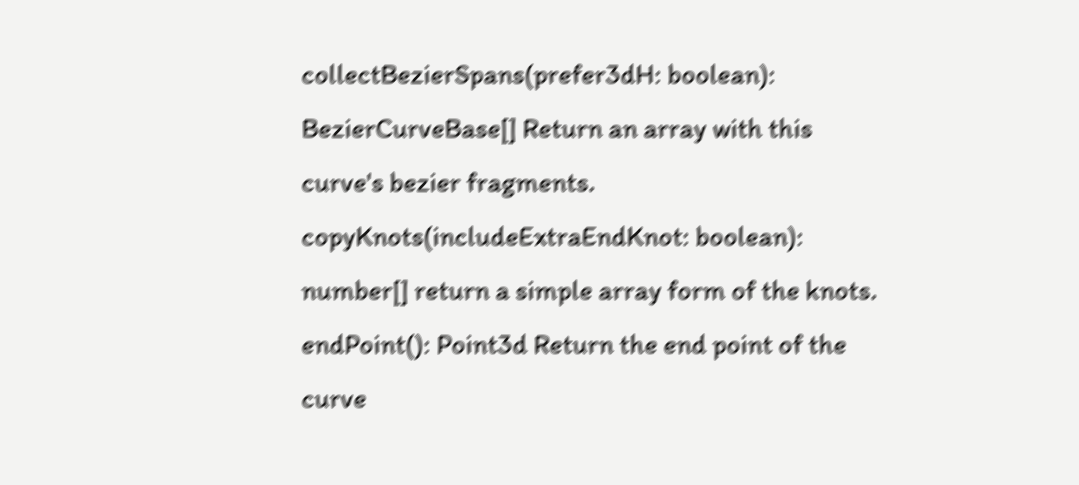collectBezierSpans(prefer3dH: boolean): BezierCurveBase[] Return an array with this curve's bezier fragments.
copyKnots(includeExtraEndKnot: boolean): number[] return a simple array form of the knots.
endPoint(): Point3d Return the end point of the curve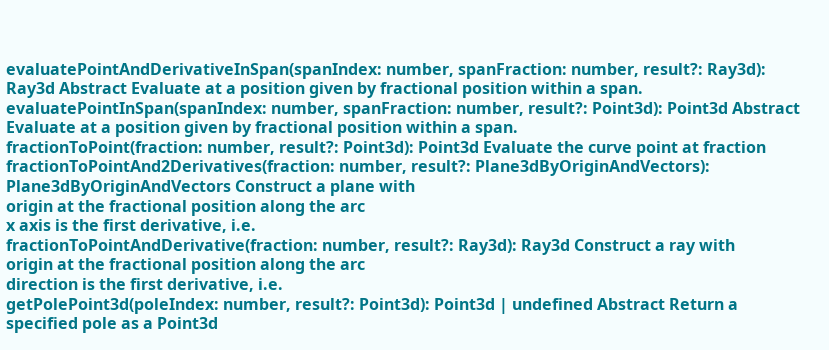evaluatePointAndDerivativeInSpan(spanIndex: number, spanFraction: number, result?: Ray3d): Ray3d Abstract Evaluate at a position given by fractional position within a span.
evaluatePointInSpan(spanIndex: number, spanFraction: number, result?: Point3d): Point3d Abstract Evaluate at a position given by fractional position within a span.
fractionToPoint(fraction: number, result?: Point3d): Point3d Evaluate the curve point at fraction
fractionToPointAnd2Derivatives(fraction: number, result?: Plane3dByOriginAndVectors): Plane3dByOriginAndVectors Construct a plane with
origin at the fractional position along the arc
x axis is the first derivative, i.e.
fractionToPointAndDerivative(fraction: number, result?: Ray3d): Ray3d Construct a ray with
origin at the fractional position along the arc
direction is the first derivative, i.e.
getPolePoint3d(poleIndex: number, result?: Point3d): Point3d | undefined Abstract Return a specified pole as a Point3d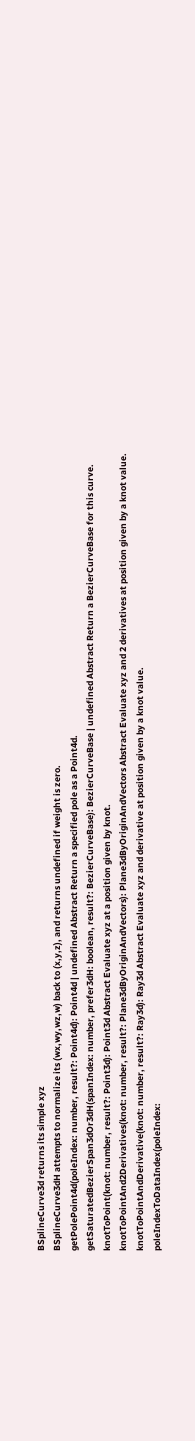BSplineCurve3d returns its simple xyz
BSplineCurve3dH attempts to normalize its (wx,wy,wz,w) back to (x,y,z), and returns undefined if weight is zero.
getPolePoint4d(poleIndex: number, result?: Point4d): Point4d | undefined Abstract Return a specified pole as a Point4d.
getSaturatedBezierSpan3dOr3dH(spanIndex: number, prefer3dH: boolean, result?: BezierCurveBase): BezierCurveBase | undefined Abstract Return a BezierCurveBase for this curve.
knotToPoint(knot: number, result?: Point3d): Point3d Abstract Evaluate xyz at a position given by knot.
knotToPointAnd2Derivatives(knot: number, result?: Plane3dByOriginAndVectors): Plane3dByOriginAndVectors Abstract Evaluate xyz and 2 derivatives at position given by a knot value.
knotToPointAndDerivative(knot: number, result?: Ray3d): Ray3d Abstract Evaluate xyz and derivative at position given by a knot value.
poleIndexToDataIndex(poleIndex: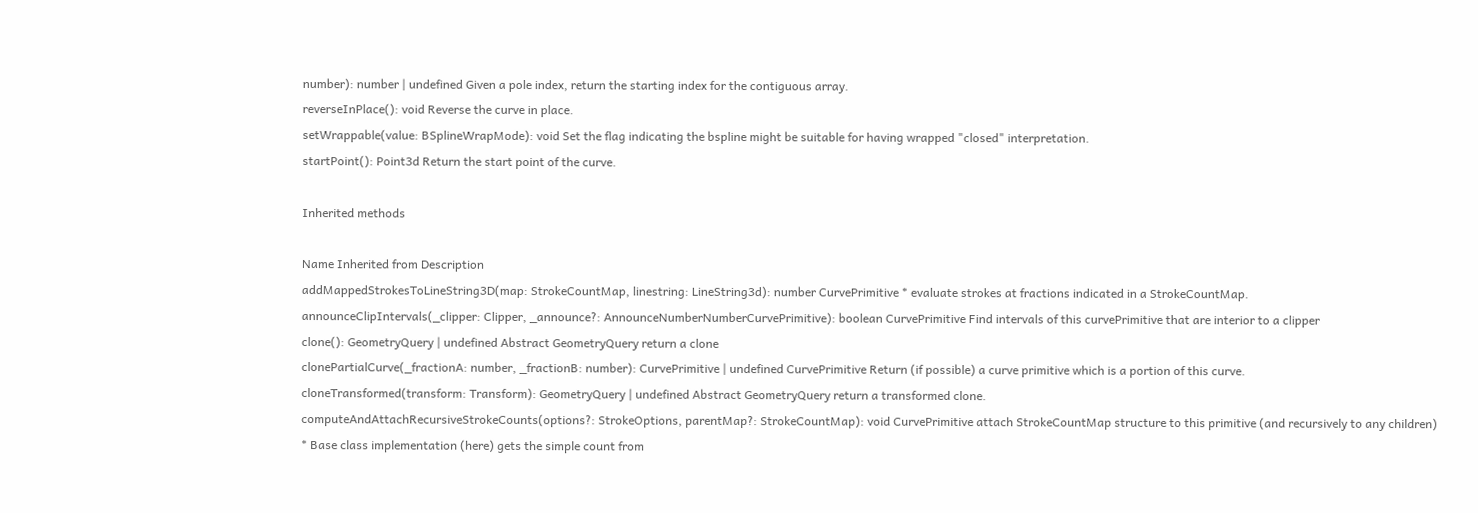number): number | undefined Given a pole index, return the starting index for the contiguous array.
reverseInPlace(): void Reverse the curve in place.
setWrappable(value: BSplineWrapMode): void Set the flag indicating the bspline might be suitable for having wrapped "closed" interpretation.
startPoint(): Point3d Return the start point of the curve.

Inherited methods

Name Inherited from Description
addMappedStrokesToLineString3D(map: StrokeCountMap, linestring: LineString3d): number CurvePrimitive * evaluate strokes at fractions indicated in a StrokeCountMap.
announceClipIntervals(_clipper: Clipper, _announce?: AnnounceNumberNumberCurvePrimitive): boolean CurvePrimitive Find intervals of this curvePrimitive that are interior to a clipper
clone(): GeometryQuery | undefined Abstract GeometryQuery return a clone
clonePartialCurve(_fractionA: number, _fractionB: number): CurvePrimitive | undefined CurvePrimitive Return (if possible) a curve primitive which is a portion of this curve.
cloneTransformed(transform: Transform): GeometryQuery | undefined Abstract GeometryQuery return a transformed clone.
computeAndAttachRecursiveStrokeCounts(options?: StrokeOptions, parentMap?: StrokeCountMap): void CurvePrimitive attach StrokeCountMap structure to this primitive (and recursively to any children)
* Base class implementation (here) gets the simple count from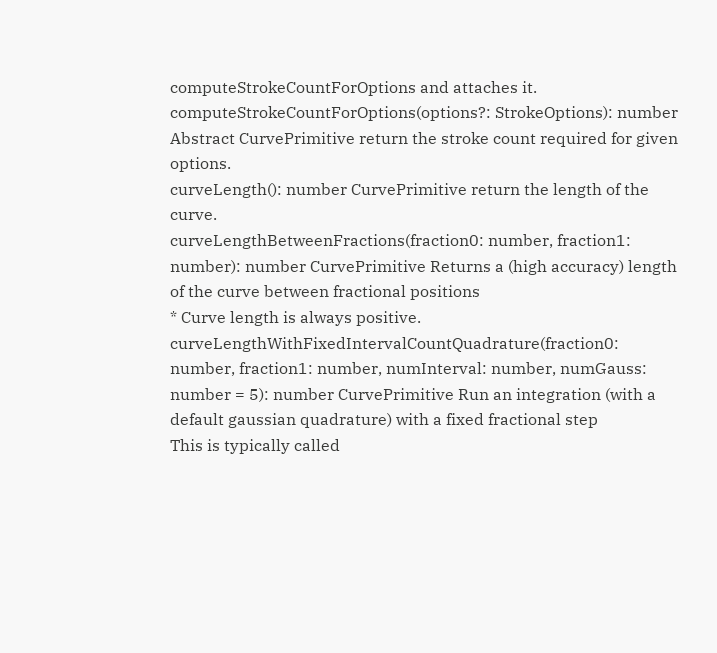computeStrokeCountForOptions and attaches it.
computeStrokeCountForOptions(options?: StrokeOptions): number Abstract CurvePrimitive return the stroke count required for given options.
curveLength(): number CurvePrimitive return the length of the curve.
curveLengthBetweenFractions(fraction0: number, fraction1: number): number CurvePrimitive Returns a (high accuracy) length of the curve between fractional positions
* Curve length is always positive.
curveLengthWithFixedIntervalCountQuadrature(fraction0: number, fraction1: number, numInterval: number, numGauss: number = 5): number CurvePrimitive Run an integration (with a default gaussian quadrature) with a fixed fractional step
This is typically called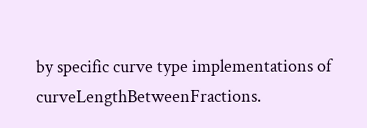by specific curve type implementations of curveLengthBetweenFractions.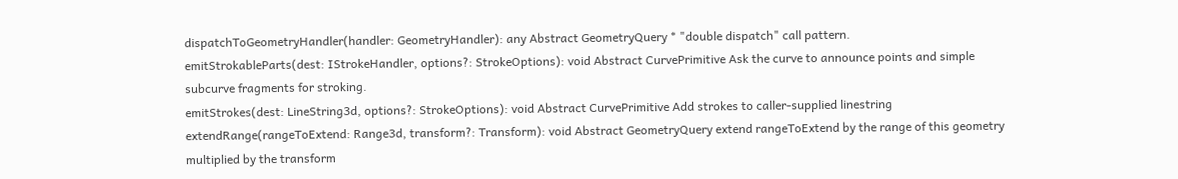dispatchToGeometryHandler(handler: GeometryHandler): any Abstract GeometryQuery * "double dispatch" call pattern.
emitStrokableParts(dest: IStrokeHandler, options?: StrokeOptions): void Abstract CurvePrimitive Ask the curve to announce points and simple subcurve fragments for stroking.
emitStrokes(dest: LineString3d, options?: StrokeOptions): void Abstract CurvePrimitive Add strokes to caller-supplied linestring
extendRange(rangeToExtend: Range3d, transform?: Transform): void Abstract GeometryQuery extend rangeToExtend by the range of this geometry multiplied by the transform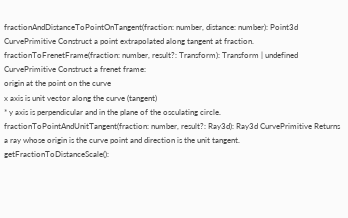fractionAndDistanceToPointOnTangent(fraction: number, distance: number): Point3d CurvePrimitive Construct a point extrapolated along tangent at fraction.
fractionToFrenetFrame(fraction: number, result?: Transform): Transform | undefined CurvePrimitive Construct a frenet frame:
origin at the point on the curve
x axis is unit vector along the curve (tangent)
* y axis is perpendicular and in the plane of the osculating circle.
fractionToPointAndUnitTangent(fraction: number, result?: Ray3d): Ray3d CurvePrimitive Returns a ray whose origin is the curve point and direction is the unit tangent.
getFractionToDistanceScale():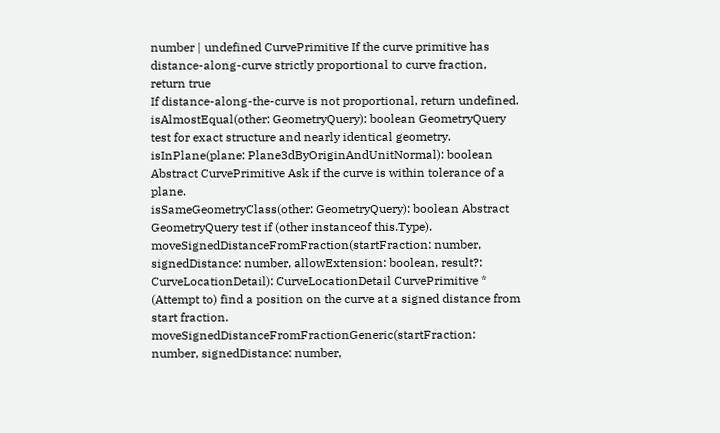number | undefined CurvePrimitive If the curve primitive has distance-along-curve strictly proportional to curve fraction, return true
If distance-along-the-curve is not proportional, return undefined.
isAlmostEqual(other: GeometryQuery): boolean GeometryQuery test for exact structure and nearly identical geometry.
isInPlane(plane: Plane3dByOriginAndUnitNormal): boolean Abstract CurvePrimitive Ask if the curve is within tolerance of a plane.
isSameGeometryClass(other: GeometryQuery): boolean Abstract GeometryQuery test if (other instanceof this.Type).
moveSignedDistanceFromFraction(startFraction: number, signedDistance: number, allowExtension: boolean, result?: CurveLocationDetail): CurveLocationDetail CurvePrimitive * (Attempt to) find a position on the curve at a signed distance from start fraction.
moveSignedDistanceFromFractionGeneric(startFraction: number, signedDistance: number,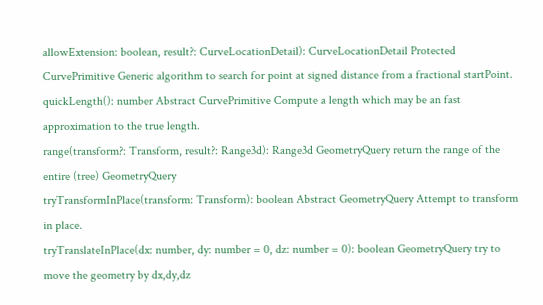allowExtension: boolean, result?: CurveLocationDetail): CurveLocationDetail Protected CurvePrimitive Generic algorithm to search for point at signed distance from a fractional startPoint.
quickLength(): number Abstract CurvePrimitive Compute a length which may be an fast approximation to the true length.
range(transform?: Transform, result?: Range3d): Range3d GeometryQuery return the range of the entire (tree) GeometryQuery
tryTransformInPlace(transform: Transform): boolean Abstract GeometryQuery Attempt to transform in place.
tryTranslateInPlace(dx: number, dy: number = 0, dz: number = 0): boolean GeometryQuery try to move the geometry by dx,dy,dz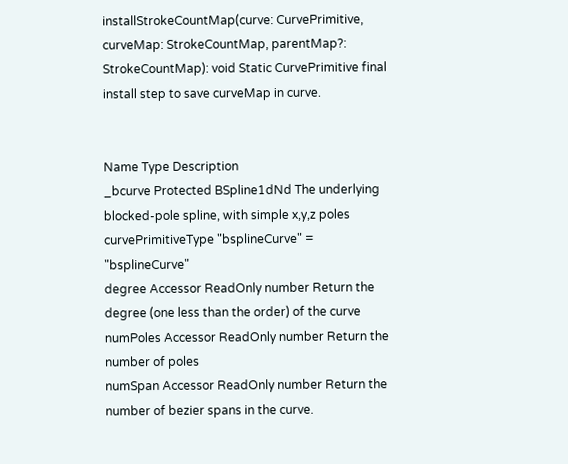installStrokeCountMap(curve: CurvePrimitive, curveMap: StrokeCountMap, parentMap?: StrokeCountMap): void Static CurvePrimitive final install step to save curveMap in curve.


Name Type Description
_bcurve Protected BSpline1dNd The underlying blocked-pole spline, with simple x,y,z poles
curvePrimitiveType "bsplineCurve" = "bsplineCurve"
degree Accessor ReadOnly number Return the degree (one less than the order) of the curve
numPoles Accessor ReadOnly number Return the number of poles
numSpan Accessor ReadOnly number Return the number of bezier spans in the curve.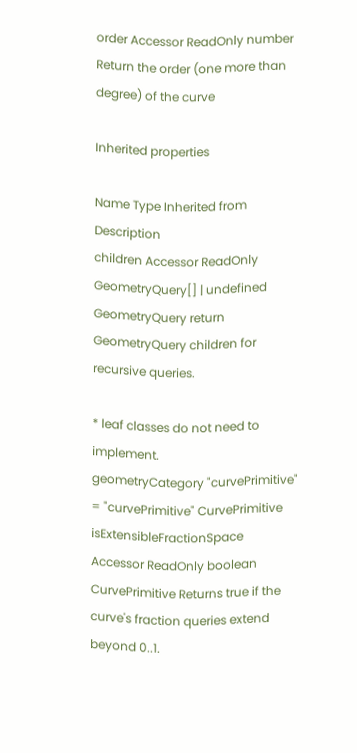order Accessor ReadOnly number Return the order (one more than degree) of the curve

Inherited properties

Name Type Inherited from Description
children Accessor ReadOnly GeometryQuery[] | undefined GeometryQuery return GeometryQuery children for recursive queries.

* leaf classes do not need to implement.
geometryCategory "curvePrimitive" = "curvePrimitive" CurvePrimitive
isExtensibleFractionSpace Accessor ReadOnly boolean CurvePrimitive Returns true if the curve's fraction queries extend beyond 0..1.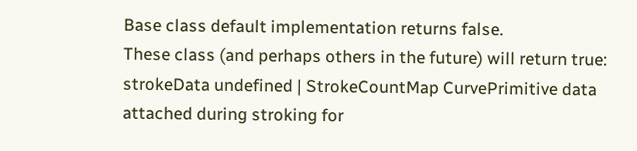Base class default implementation returns false.
These class (and perhaps others in the future) will return true:
strokeData undefined | StrokeCountMap CurvePrimitive data attached during stroking for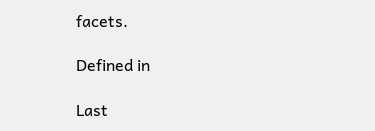facets.

Defined in

Last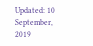Updated: 10 September, 2019